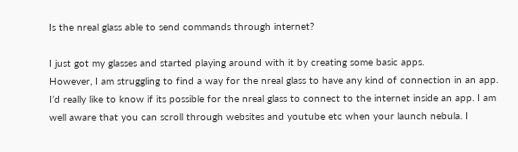Is the nreal glass able to send commands through internet?

I just got my glasses and started playing around with it by creating some basic apps.
However, I am struggling to find a way for the nreal glass to have any kind of connection in an app.
I’d really like to know if its possible for the nreal glass to connect to the internet inside an app. I am well aware that you can scroll through websites and youtube etc when your launch nebula. I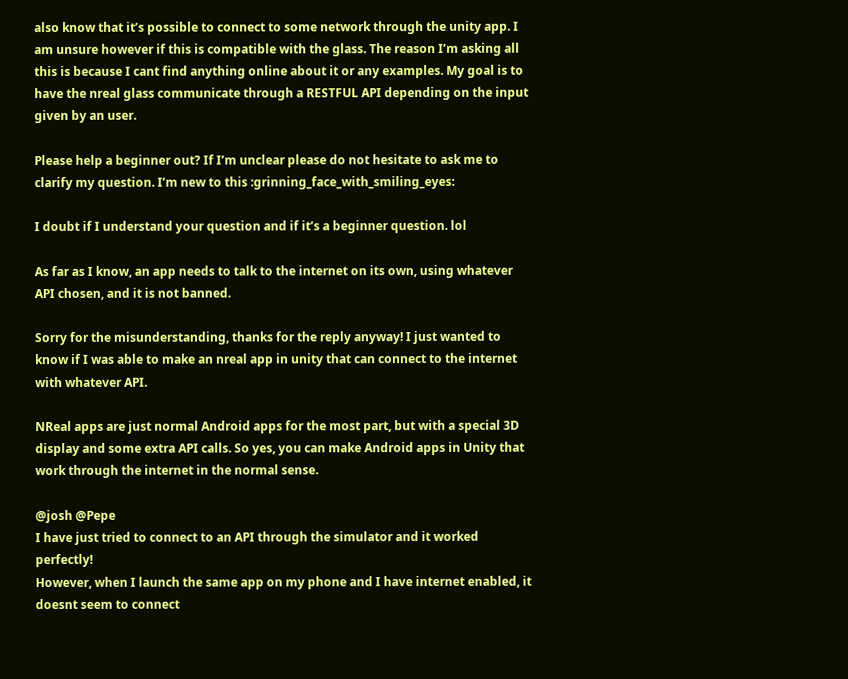also know that it’s possible to connect to some network through the unity app. I am unsure however if this is compatible with the glass. The reason I’m asking all this is because I cant find anything online about it or any examples. My goal is to have the nreal glass communicate through a RESTFUL API depending on the input given by an user.

Please help a beginner out? If I’m unclear please do not hesitate to ask me to clarify my question. I’m new to this :grinning_face_with_smiling_eyes:

I doubt if I understand your question and if it’s a beginner question. lol

As far as I know, an app needs to talk to the internet on its own, using whatever API chosen, and it is not banned.

Sorry for the misunderstanding, thanks for the reply anyway! I just wanted to know if I was able to make an nreal app in unity that can connect to the internet with whatever API.

NReal apps are just normal Android apps for the most part, but with a special 3D display and some extra API calls. So yes, you can make Android apps in Unity that work through the internet in the normal sense.

@josh @Pepe
I have just tried to connect to an API through the simulator and it worked perfectly!
However, when I launch the same app on my phone and I have internet enabled, it doesnt seem to connect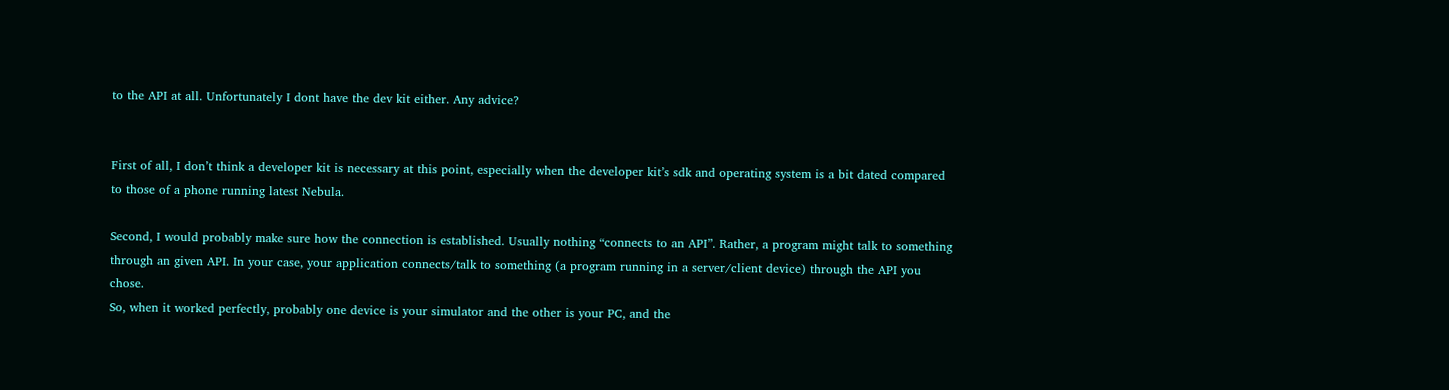to the API at all. Unfortunately I dont have the dev kit either. Any advice?


First of all, I don’t think a developer kit is necessary at this point, especially when the developer kit’s sdk and operating system is a bit dated compared to those of a phone running latest Nebula.

Second, I would probably make sure how the connection is established. Usually nothing “connects to an API”. Rather, a program might talk to something through an given API. In your case, your application connects/talk to something (a program running in a server/client device) through the API you chose.
So, when it worked perfectly, probably one device is your simulator and the other is your PC, and the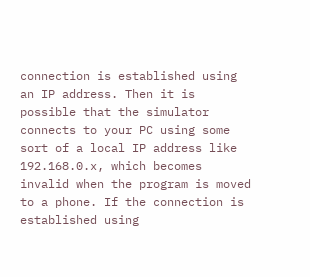connection is established using an IP address. Then it is possible that the simulator connects to your PC using some sort of a local IP address like 192.168.0.x, which becomes invalid when the program is moved to a phone. If the connection is established using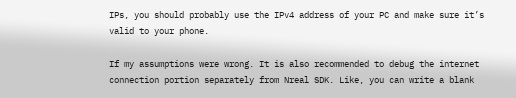IPs, you should probably use the IPv4 address of your PC and make sure it’s valid to your phone.

If my assumptions were wrong. It is also recommended to debug the internet connection portion separately from Nreal SDK. Like, you can write a blank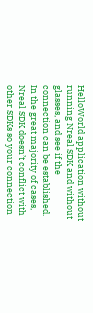HelloWorld application without running Nreal SDK and without glasses, and see if the connection can be established. In the great majority of cases, Nreal SDK doesn’t conflict with other SDKs so your connection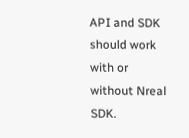API and SDK should work with or without Nreal SDK.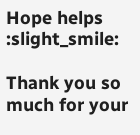Hope helps :slight_smile:

Thank you so much for your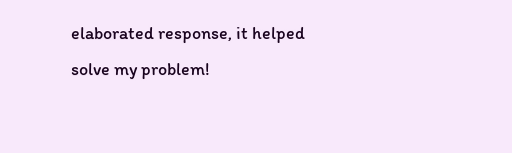elaborated response, it helped solve my problem!